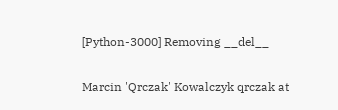[Python-3000] Removing __del__

Marcin 'Qrczak' Kowalczyk qrczak at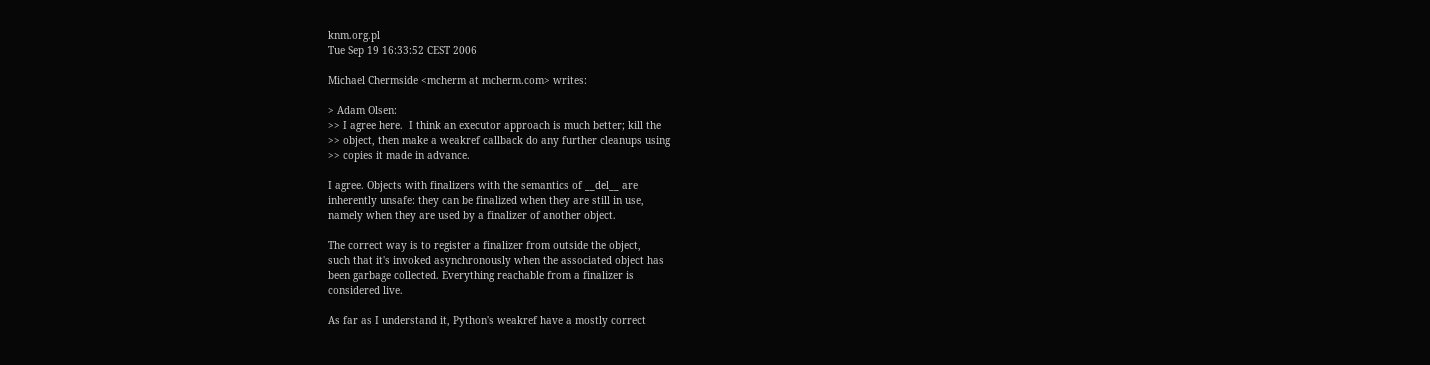knm.org.pl
Tue Sep 19 16:33:52 CEST 2006

Michael Chermside <mcherm at mcherm.com> writes:

> Adam Olsen:
>> I agree here.  I think an executor approach is much better; kill the
>> object, then make a weakref callback do any further cleanups using
>> copies it made in advance.

I agree. Objects with finalizers with the semantics of __del__ are
inherently unsafe: they can be finalized when they are still in use,
namely when they are used by a finalizer of another object.

The correct way is to register a finalizer from outside the object,
such that it's invoked asynchronously when the associated object has
been garbage collected. Everything reachable from a finalizer is
considered live.

As far as I understand it, Python's weakref have a mostly correct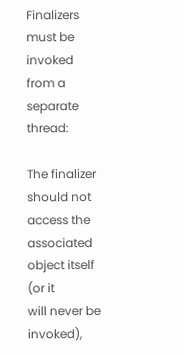Finalizers must be invoked from a separate thread:

The finalizer should not access the associated object itself (or it
will never be invoked),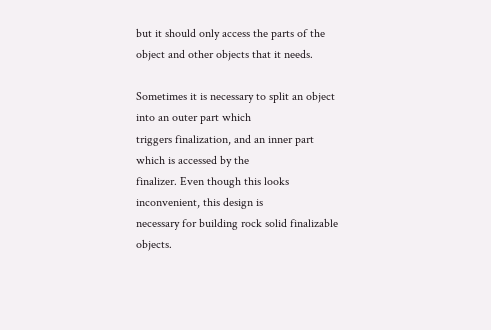but it should only access the parts of the
object and other objects that it needs.

Sometimes it is necessary to split an object into an outer part which
triggers finalization, and an inner part which is accessed by the
finalizer. Even though this looks inconvenient, this design is
necessary for building rock solid finalizable objects.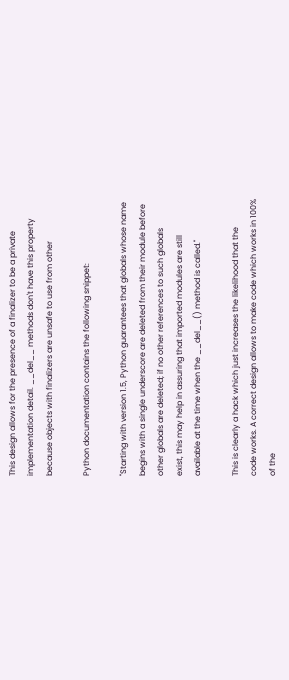This design allows for the presence of a finalizer to be a private
implementation detail. __del__ methods don't have this property
because objects with finalizers are unsafe to use from other

Python documentation contains the following snippet:

"Starting with version 1.5, Python guarantees that globals whose name
begins with a single underscore are deleted from their module before
other globals are deleted; if no other references to such globals
exist, this may help in assuring that imported modules are still
available at the time when the __del__() method is called."

This is clearly a hack which just increases the likelihood that the
code works. A correct design allows to make code which works in 100%
of the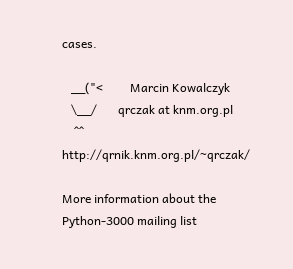cases.

   __("<         Marcin Kowalczyk
   \__/       qrczak at knm.org.pl
    ^^     http://qrnik.knm.org.pl/~qrczak/

More information about the Python-3000 mailing list